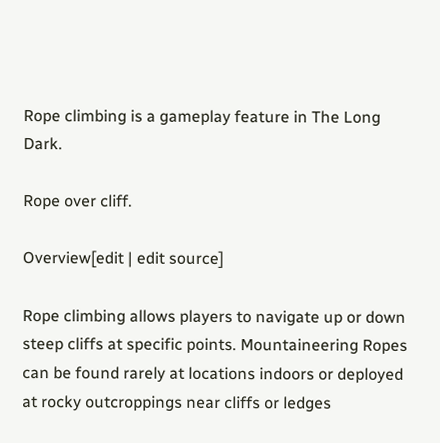Rope climbing is a gameplay feature in The Long Dark.

Rope over cliff.

Overview[edit | edit source]

Rope climbing allows players to navigate up or down steep cliffs at specific points. Mountaineering Ropes can be found rarely at locations indoors or deployed at rocky outcroppings near cliffs or ledges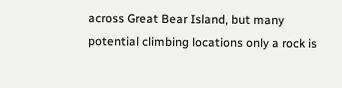across Great Bear Island, but many potential climbing locations only a rock is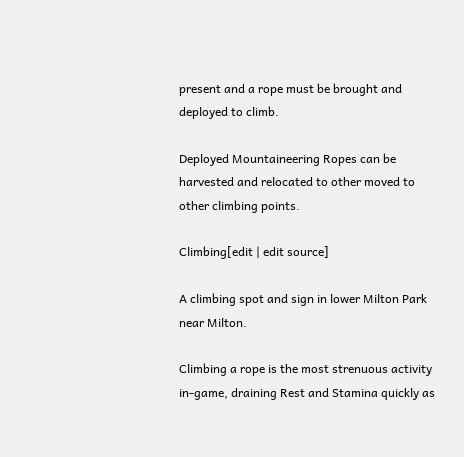present and a rope must be brought and deployed to climb.

Deployed Mountaineering Ropes can be harvested and relocated to other moved to other climbing points.

Climbing[edit | edit source]

A climbing spot and sign in lower Milton Park near Milton.

Climbing a rope is the most strenuous activity in-game, draining Rest and Stamina quickly as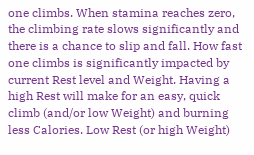one climbs. When stamina reaches zero, the climbing rate slows significantly and there is a chance to slip and fall. How fast one climbs is significantly impacted by current Rest level and Weight. Having a high Rest will make for an easy, quick climb (and/or low Weight) and burning less Calories. Low Rest (or high Weight)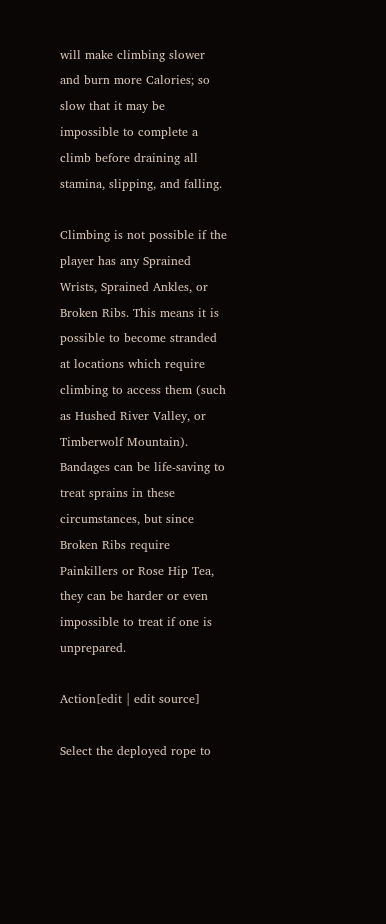will make climbing slower and burn more Calories; so slow that it may be impossible to complete a climb before draining all stamina, slipping, and falling.

Climbing is not possible if the player has any Sprained Wrists, Sprained Ankles, or Broken Ribs. This means it is possible to become stranded at locations which require climbing to access them (such as Hushed River Valley, or Timberwolf Mountain). Bandages can be life-saving to treat sprains in these circumstances, but since Broken Ribs require Painkillers or Rose Hip Tea, they can be harder or even impossible to treat if one is unprepared.

Action[edit | edit source]

Select the deployed rope to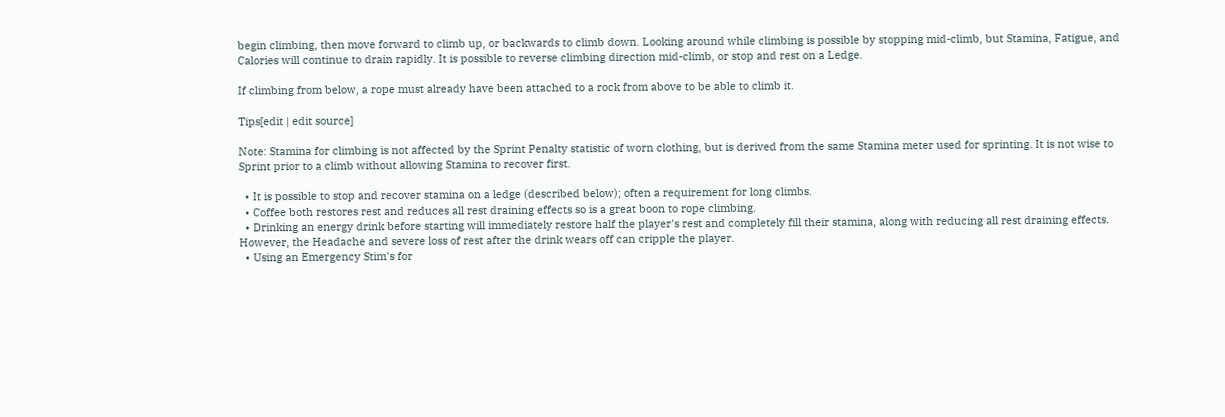begin climbing, then move forward to climb up, or backwards to climb down. Looking around while climbing is possible by stopping mid-climb, but Stamina, Fatigue, and Calories will continue to drain rapidly. It is possible to reverse climbing direction mid-climb, or stop and rest on a Ledge.

If climbing from below, a rope must already have been attached to a rock from above to be able to climb it.

Tips[edit | edit source]

Note: Stamina for climbing is not affected by the Sprint Penalty statistic of worn clothing, but is derived from the same Stamina meter used for sprinting. It is not wise to Sprint prior to a climb without allowing Stamina to recover first.

  • It is possible to stop and recover stamina on a ledge (described below); often a requirement for long climbs.
  • Coffee both restores rest and reduces all rest draining effects so is a great boon to rope climbing.
  • Drinking an energy drink before starting will immediately restore half the player's rest and completely fill their stamina, along with reducing all rest draining effects. However, the Headache and severe loss of rest after the drink wears off can cripple the player.
  • Using an Emergency Stim's for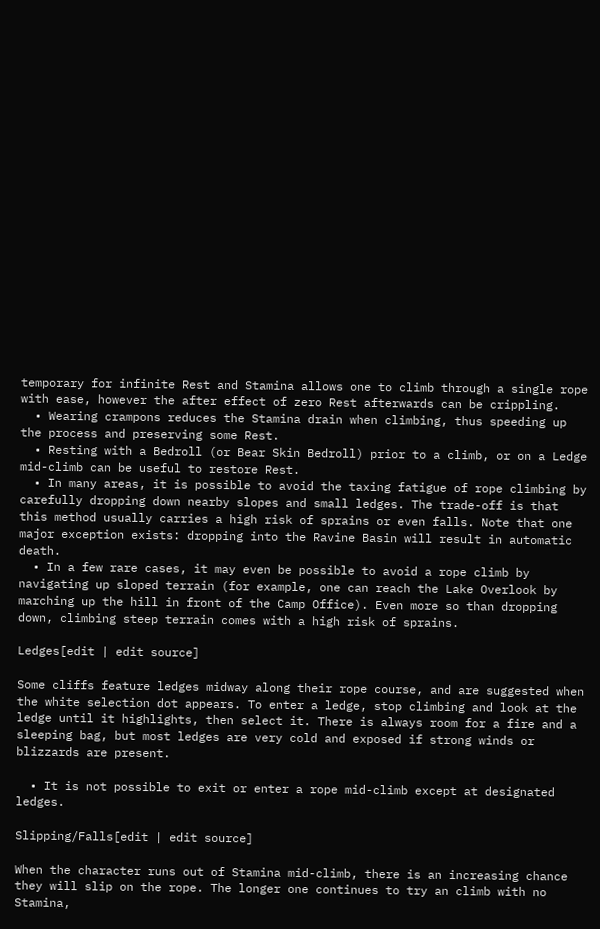temporary for infinite Rest and Stamina allows one to climb through a single rope with ease, however the after effect of zero Rest afterwards can be crippling.
  • Wearing crampons reduces the Stamina drain when climbing, thus speeding up the process and preserving some Rest.
  • Resting with a Bedroll (or Bear Skin Bedroll) prior to a climb, or on a Ledge mid-climb can be useful to restore Rest.
  • In many areas, it is possible to avoid the taxing fatigue of rope climbing by carefully dropping down nearby slopes and small ledges. The trade-off is that this method usually carries a high risk of sprains or even falls. Note that one major exception exists: dropping into the Ravine Basin will result in automatic death.
  • In a few rare cases, it may even be possible to avoid a rope climb by navigating up sloped terrain (for example, one can reach the Lake Overlook by marching up the hill in front of the Camp Office). Even more so than dropping down, climbing steep terrain comes with a high risk of sprains.

Ledges[edit | edit source]

Some cliffs feature ledges midway along their rope course, and are suggested when the white selection dot appears. To enter a ledge, stop climbing and look at the ledge until it highlights, then select it. There is always room for a fire and a sleeping bag, but most ledges are very cold and exposed if strong winds or blizzards are present.

  • It is not possible to exit or enter a rope mid-climb except at designated ledges.

Slipping/Falls[edit | edit source]

When the character runs out of Stamina mid-climb, there is an increasing chance they will slip on the rope. The longer one continues to try an climb with no Stamina,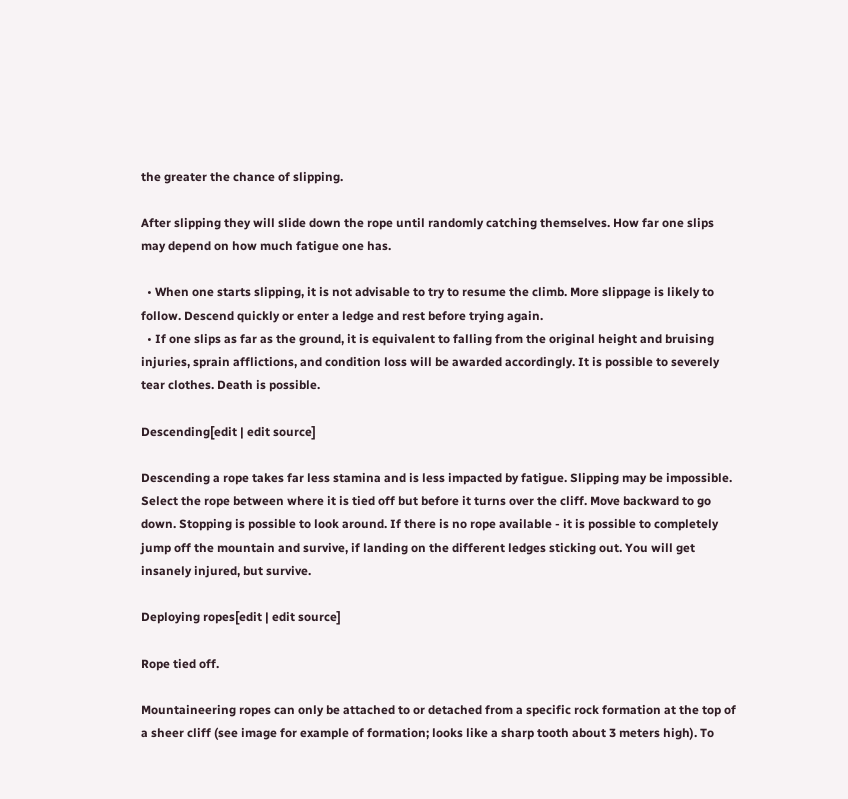the greater the chance of slipping.

After slipping they will slide down the rope until randomly catching themselves. How far one slips may depend on how much fatigue one has.

  • When one starts slipping, it is not advisable to try to resume the climb. More slippage is likely to follow. Descend quickly or enter a ledge and rest before trying again.
  • If one slips as far as the ground, it is equivalent to falling from the original height and bruising injuries, sprain afflictions, and condition loss will be awarded accordingly. It is possible to severely tear clothes. Death is possible.

Descending[edit | edit source]

Descending a rope takes far less stamina and is less impacted by fatigue. Slipping may be impossible. Select the rope between where it is tied off but before it turns over the cliff. Move backward to go down. Stopping is possible to look around. If there is no rope available - it is possible to completely jump off the mountain and survive, if landing on the different ledges sticking out. You will get insanely injured, but survive.

Deploying ropes[edit | edit source]

Rope tied off.

Mountaineering ropes can only be attached to or detached from a specific rock formation at the top of a sheer cliff (see image for example of formation; looks like a sharp tooth about 3 meters high). To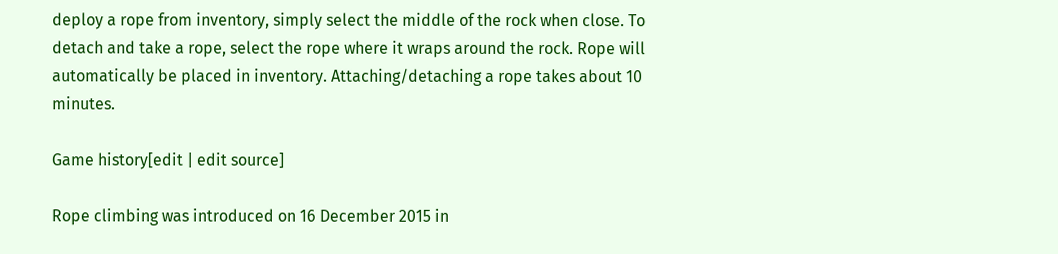deploy a rope from inventory, simply select the middle of the rock when close. To detach and take a rope, select the rope where it wraps around the rock. Rope will automatically be placed in inventory. Attaching/detaching a rope takes about 10 minutes.

Game history[edit | edit source]

Rope climbing was introduced on 16 December 2015 in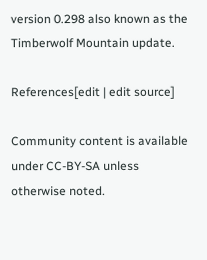version 0.298 also known as the Timberwolf Mountain update.

References[edit | edit source]

Community content is available under CC-BY-SA unless otherwise noted.